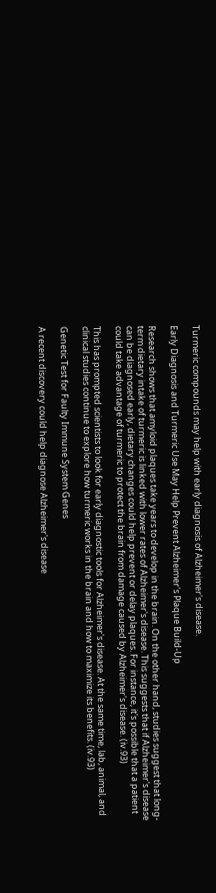Turmeric compounds may help with early diagnosis of Alzheimer's disease.

Early Diagnosis and Turmeric Use May Help Prevent Alzheimer's Plaque Build-Up

Research shows that amyloid plaques take years to develop in the brain. On the other hand, studies suggest that long-term dietary intake of turmeric is linked with lower rates of Alzheimer's disease. This suggests that if Alzheimer's disease can be diagnosed early, dietary changes could help prevent or delay plaques. For instance, it's possible that a patient could take advantage of turmeric to protect the brain from damage caused by Alzheimer's disease. (iv.93)

This has prompted scientists to look for early diagnostic tools for Alzheimer's disease. At the same time, lab, animal, and clinical studies continue to explore how turmeric works in the brain and how to maximize its benefits. (iv.93)

Genetic Test for Faulty Immune System Genes

A recent discovery could help diagnose Alzheimer's disease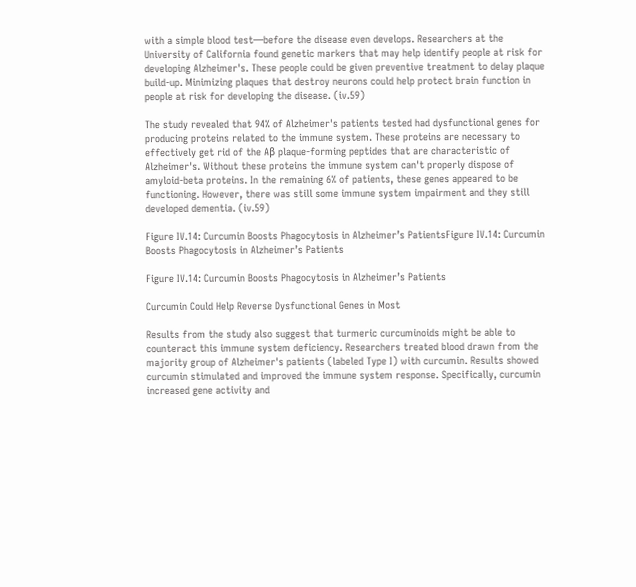with a simple blood test—before the disease even develops. Researchers at the University of California found genetic markers that may help identify people at risk for developing Alzheimer's. These people could be given preventive treatment to delay plaque build-up. Minimizing plaques that destroy neurons could help protect brain function in people at risk for developing the disease. (iv.59)

The study revealed that 94% of Alzheimer's patients tested had dysfunctional genes for producing proteins related to the immune system. These proteins are necessary to effectively get rid of the Aβ plaque-forming peptides that are characteristic of Alzheimer's. Without these proteins the immune system can't properly dispose of amyloid-beta proteins. In the remaining 6% of patients, these genes appeared to be functioning. However, there was still some immune system impairment and they still developed dementia. (iv.59)

Figure IV.14: Curcumin Boosts Phagocytosis in Alzheimer’s PatientsFigure IV.14: Curcumin Boosts Phagocytosis in Alzheimer’s Patients

Figure IV.14: Curcumin Boosts Phagocytosis in Alzheimer’s Patients

Curcumin Could Help Reverse Dysfunctional Genes in Most

Results from the study also suggest that turmeric curcuminoids might be able to counteract this immune system deficiency. Researchers treated blood drawn from the majority group of Alzheimer's patients (labeled Type I) with curcumin. Results showed curcumin stimulated and improved the immune system response. Specifically, curcumin increased gene activity and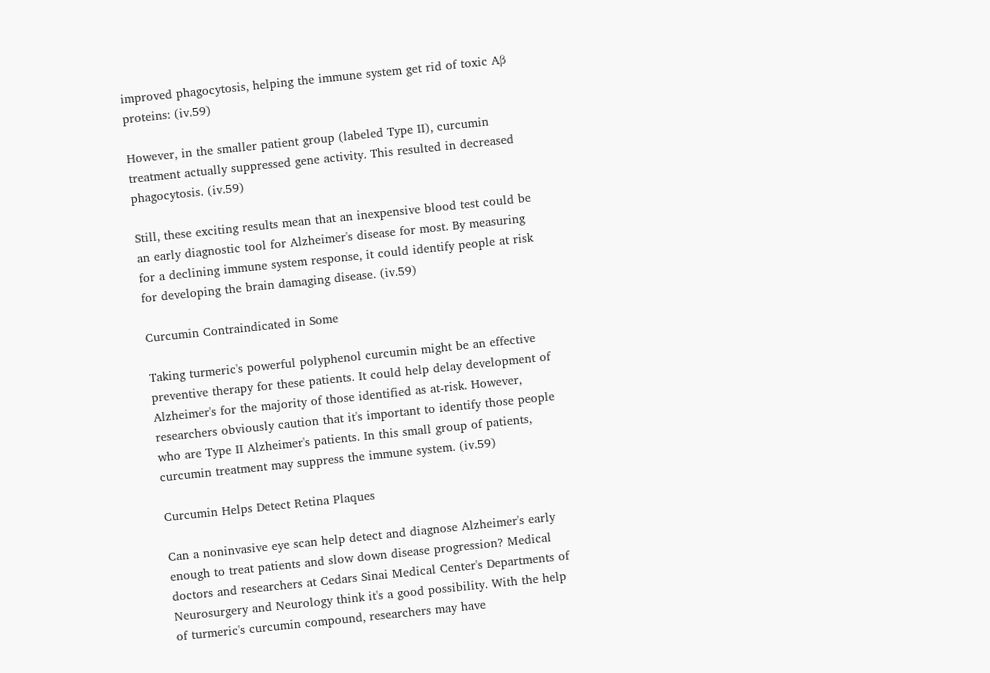improved phagocytosis, helping the immune system get rid of toxic Aβ proteins: (iv.59)

However, in the smaller patient group (labeled Type II), curcumin treatment actually suppressed gene activity. This resulted in decreased phagocytosis. (iv.59)

Still, these exciting results mean that an inexpensive blood test could be an early diagnostic tool for Alzheimer's disease for most. By measuring for a declining immune system response, it could identify people at risk for developing the brain damaging disease. (iv.59)

Curcumin Contraindicated in Some

Taking turmeric's powerful polyphenol curcumin might be an effective preventive therapy for these patients. It could help delay development of Alzheimer's for the majority of those identified as at-risk. However, researchers obviously caution that it's important to identify those people who are Type II Alzheimer's patients. In this small group of patients, curcumin treatment may suppress the immune system. (iv.59)

Curcumin Helps Detect Retina Plaques

Can a noninvasive eye scan help detect and diagnose Alzheimer's early enough to treat patients and slow down disease progression? Medical doctors and researchers at Cedars Sinai Medical Center's Departments of Neurosurgery and Neurology think it's a good possibility. With the help of turmeric's curcumin compound, researchers may have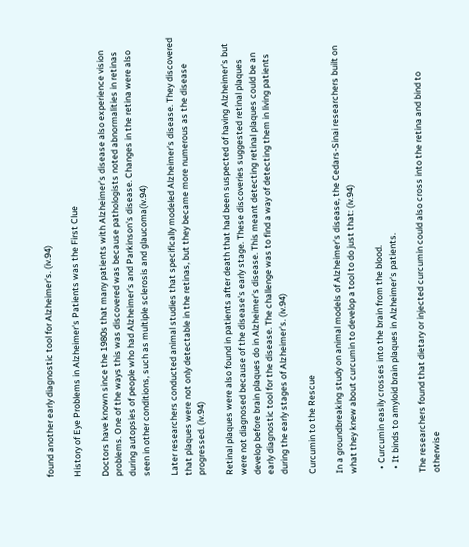found another early diagnostic tool for Alzheimer's. (iv.94)

History of Eye Problems in Alzheimer's Patients was the First Clue

Doctors have known since the 1980s that many patients with Alzheimer's disease also experience vision problems. One of the ways this was discovered was because pathologists noted abnormalities in retinas during autopsies of people who had Alzheimer's and Parkinson's disease. Changes in the retina were also seen in other conditions, such as multiple sclerosis and glaucoma(iv.94)

Later researchers conducted animal studies that specifically modeled Alzheimer's disease. They discovered that plaques were not only detectable in the retinas, but they became more numerous as the disease progressed. (iv.94)

Retinal plaques were also found in patients after death that had been suspected of having Alzheimer's but were not diagnosed because of the disease's early stage. These discoveries suggested retinal plaques develop before brain plaques do in Alzheimer's disease. This meant detecting retinal plaques could be an early diagnostic tool for the disease. The challenge was to find a way of detecting them in living patients during the early stages of Alzheimer's. (iv.94)

Curcumin to the Rescue

In a groundbreaking study on animal models of Alzheimer's disease, the Cedars-Sinai researchers built on what they knew about curcumin to develop a tool to do just that: (iv.94)

  • Curcumin easily crosses into the brain from the blood.
  • It binds to amyloid brain plaques in Alzheimer's patients.

The researchers found that dietary or injected curcumin could also cross into the retina and bind to otherwise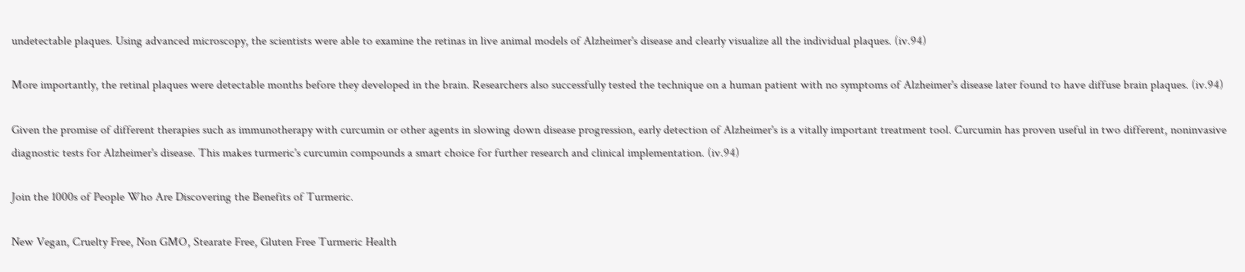undetectable plaques. Using advanced microscopy, the scientists were able to examine the retinas in live animal models of Alzheimer's disease and clearly visualize all the individual plaques. (iv.94)

More importantly, the retinal plaques were detectable months before they developed in the brain. Researchers also successfully tested the technique on a human patient with no symptoms of Alzheimer's disease later found to have diffuse brain plaques. (iv.94)

Given the promise of different therapies such as immunotherapy with curcumin or other agents in slowing down disease progression, early detection of Alzheimer's is a vitally important treatment tool. Curcumin has proven useful in two different, noninvasive diagnostic tests for Alzheimer's disease. This makes turmeric's curcumin compounds a smart choice for further research and clinical implementation. (iv.94)

Join the 1000s of People Who Are Discovering the Benefits of Turmeric.

New Vegan, Cruelty Free, Non GMO, Stearate Free, Gluten Free Turmeric Health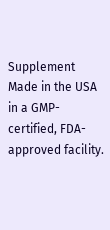Supplement Made in the USA in a GMP-certified, FDA-approved facility.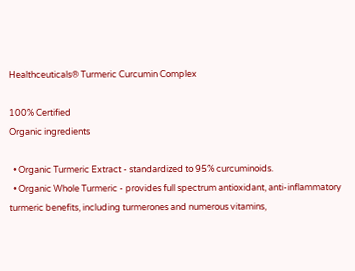Healthceuticals® Turmeric Curcumin Complex

100% Certified
Organic ingredients

  • Organic Turmeric Extract - standardized to 95% curcuminoids.
  • Organic Whole Turmeric - provides full spectrum antioxidant, anti-inflammatory turmeric benefits, including turmerones and numerous vitamins,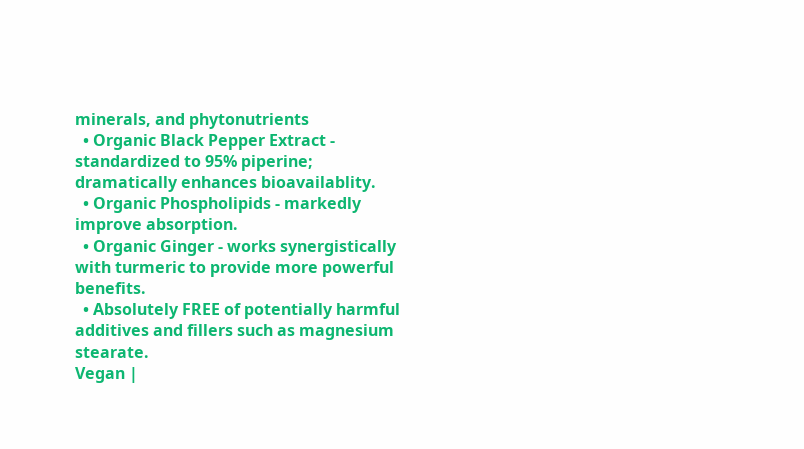minerals, and phytonutrients
  • Organic Black Pepper Extract - standardized to 95% piperine; dramatically enhances bioavailablity.
  • Organic Phospholipids - markedly improve absorption.
  • Organic Ginger - works synergistically with turmeric to provide more powerful benefits.
  • Absolutely FREE of potentially harmful additives and fillers such as magnesium stearate.
Vegan |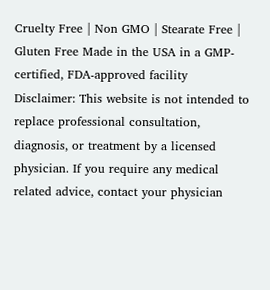Cruelty Free | Non GMO | Stearate Free | Gluten Free Made in the USA in a GMP-certified, FDA-approved facility
Disclaimer: This website is not intended to replace professional consultation, diagnosis, or treatment by a licensed physician. If you require any medical related advice, contact your physician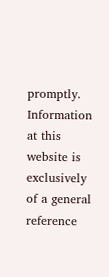promptly. Information at this website is exclusively of a general reference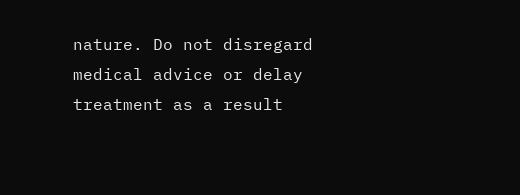nature. Do not disregard medical advice or delay treatment as a result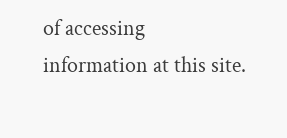of accessing information at this site.